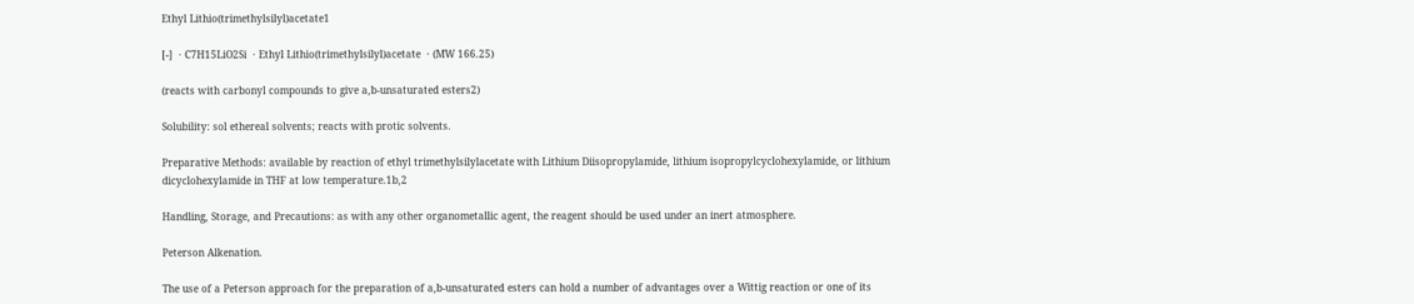Ethyl Lithio(trimethylsilyl)acetate1

[-]  · C7H15LiO2Si  · Ethyl Lithio(trimethylsilyl)acetate  · (MW 166.25)

(reacts with carbonyl compounds to give a,b-unsaturated esters2)

Solubility: sol ethereal solvents; reacts with protic solvents.

Preparative Methods: available by reaction of ethyl trimethylsilylacetate with Lithium Diisopropylamide, lithium isopropylcyclohexylamide, or lithium dicyclohexylamide in THF at low temperature.1b,2

Handling, Storage, and Precautions: as with any other organometallic agent, the reagent should be used under an inert atmosphere.

Peterson Alkenation.

The use of a Peterson approach for the preparation of a,b-unsaturated esters can hold a number of advantages over a Wittig reaction or one of its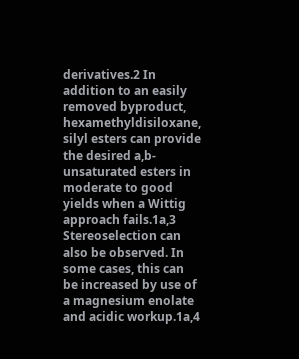derivatives.2 In addition to an easily removed byproduct, hexamethyldisiloxane, silyl esters can provide the desired a,b-unsaturated esters in moderate to good yields when a Wittig approach fails.1a,3 Stereoselection can also be observed. In some cases, this can be increased by use of a magnesium enolate and acidic workup.1a,4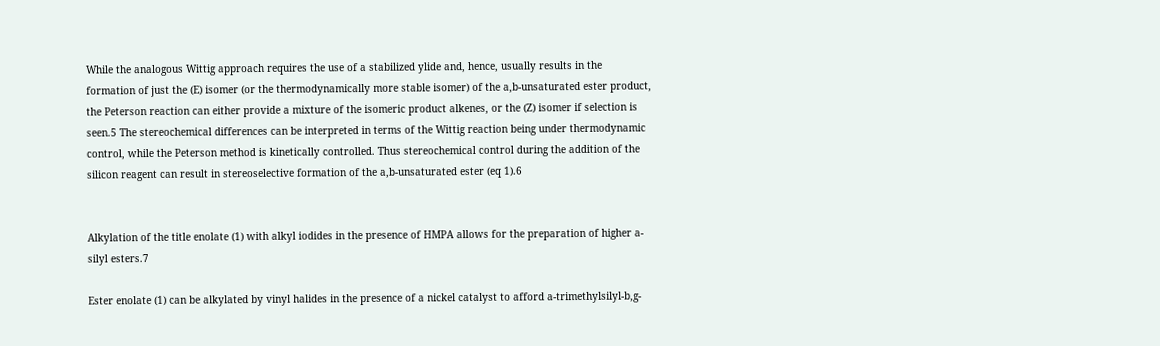While the analogous Wittig approach requires the use of a stabilized ylide and, hence, usually results in the formation of just the (E) isomer (or the thermodynamically more stable isomer) of the a,b-unsaturated ester product, the Peterson reaction can either provide a mixture of the isomeric product alkenes, or the (Z) isomer if selection is seen.5 The stereochemical differences can be interpreted in terms of the Wittig reaction being under thermodynamic control, while the Peterson method is kinetically controlled. Thus stereochemical control during the addition of the silicon reagent can result in stereoselective formation of the a,b-unsaturated ester (eq 1).6


Alkylation of the title enolate (1) with alkyl iodides in the presence of HMPA allows for the preparation of higher a-silyl esters.7

Ester enolate (1) can be alkylated by vinyl halides in the presence of a nickel catalyst to afford a-trimethylsilyl-b,g-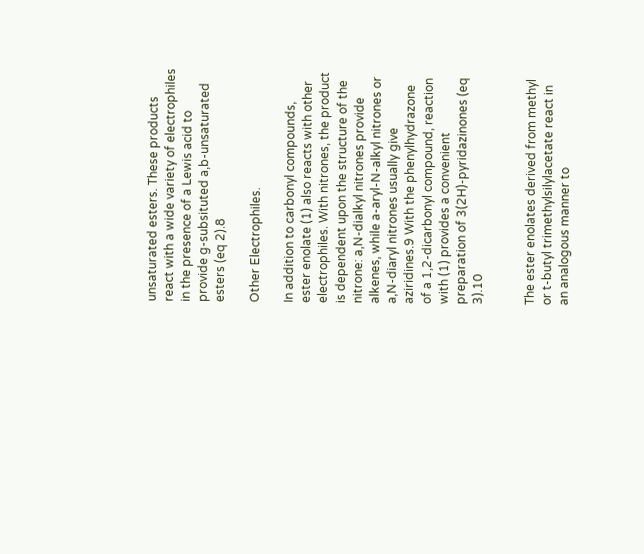unsaturated esters. These products react with a wide variety of electrophiles in the presence of a Lewis acid to provide g-subsituted a,b-unsaturated esters (eq 2).8

Other Electrophiles.

In addition to carbonyl compounds, ester enolate (1) also reacts with other electrophiles. With nitrones, the product is dependent upon the structure of the nitrone: a,N-dialkyl nitrones provide alkenes, while a-aryl-N-alkyl nitrones or a,N-diaryl nitrones usually give aziridines.9 With the phenylhydrazone of a 1,2-dicarbonyl compound, reaction with (1) provides a convenient preparation of 3(2H)-pyridazinones (eq 3).10


The ester enolates derived from methyl or t-butyl trimethylsilylacetate react in an analogous manner to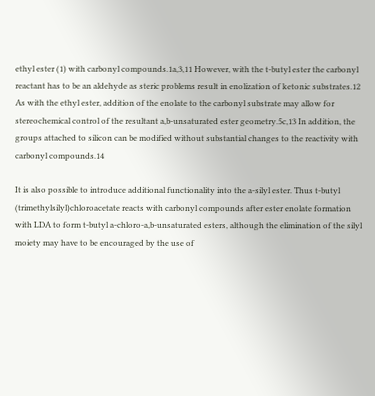ethyl ester (1) with carbonyl compounds.1a,3,11 However, with the t-butyl ester the carbonyl reactant has to be an aldehyde as steric problems result in enolization of ketonic substrates.12 As with the ethyl ester, addition of the enolate to the carbonyl substrate may allow for stereochemical control of the resultant a,b-unsaturated ester geometry.5c,13 In addition, the groups attached to silicon can be modified without substantial changes to the reactivity with carbonyl compounds.14

It is also possible to introduce additional functionality into the a-silyl ester. Thus t-butyl (trimethylsilyl)chloroacetate reacts with carbonyl compounds after ester enolate formation with LDA to form t-butyl a-chloro-a,b-unsaturated esters, although the elimination of the silyl moiety may have to be encouraged by the use of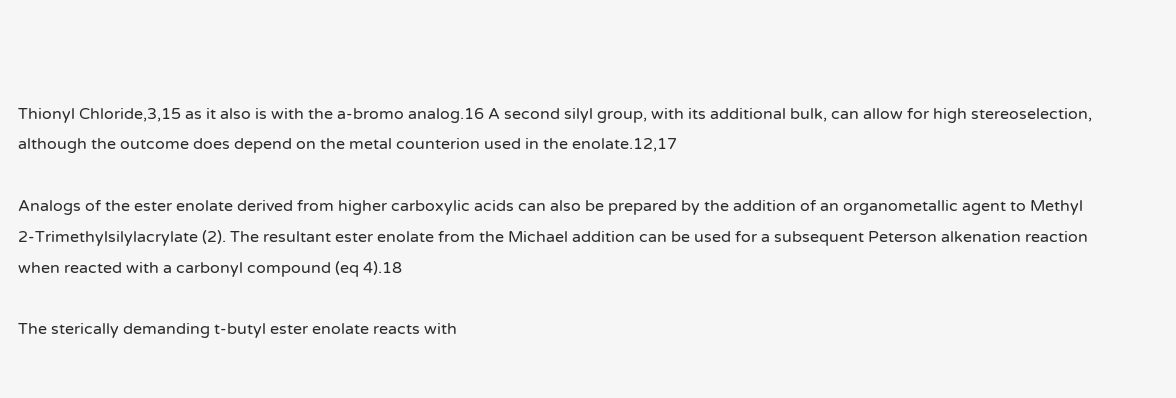Thionyl Chloride,3,15 as it also is with the a-bromo analog.16 A second silyl group, with its additional bulk, can allow for high stereoselection, although the outcome does depend on the metal counterion used in the enolate.12,17

Analogs of the ester enolate derived from higher carboxylic acids can also be prepared by the addition of an organometallic agent to Methyl 2-Trimethylsilylacrylate (2). The resultant ester enolate from the Michael addition can be used for a subsequent Peterson alkenation reaction when reacted with a carbonyl compound (eq 4).18

The sterically demanding t-butyl ester enolate reacts with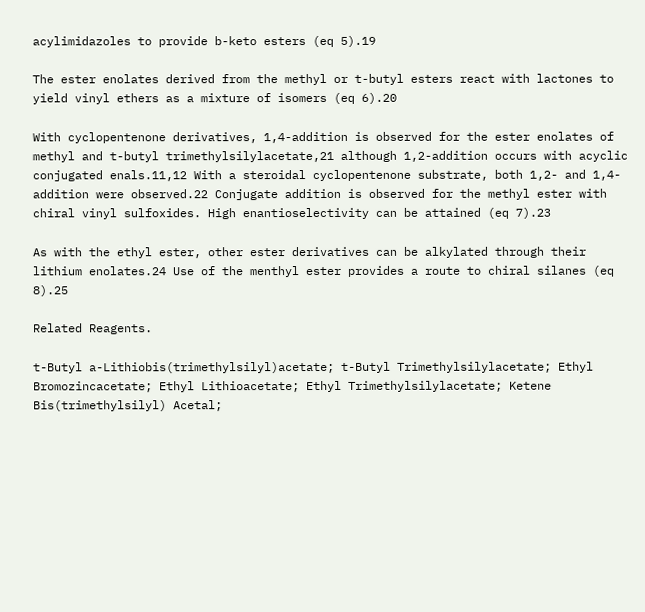acylimidazoles to provide b-keto esters (eq 5).19

The ester enolates derived from the methyl or t-butyl esters react with lactones to yield vinyl ethers as a mixture of isomers (eq 6).20

With cyclopentenone derivatives, 1,4-addition is observed for the ester enolates of methyl and t-butyl trimethylsilylacetate,21 although 1,2-addition occurs with acyclic conjugated enals.11,12 With a steroidal cyclopentenone substrate, both 1,2- and 1,4-addition were observed.22 Conjugate addition is observed for the methyl ester with chiral vinyl sulfoxides. High enantioselectivity can be attained (eq 7).23

As with the ethyl ester, other ester derivatives can be alkylated through their lithium enolates.24 Use of the menthyl ester provides a route to chiral silanes (eq 8).25

Related Reagents.

t-Butyl a-Lithiobis(trimethylsilyl)acetate; t-Butyl Trimethylsilylacetate; Ethyl Bromozincacetate; Ethyl Lithioacetate; Ethyl Trimethylsilylacetate; Ketene Bis(trimethylsilyl) Acetal;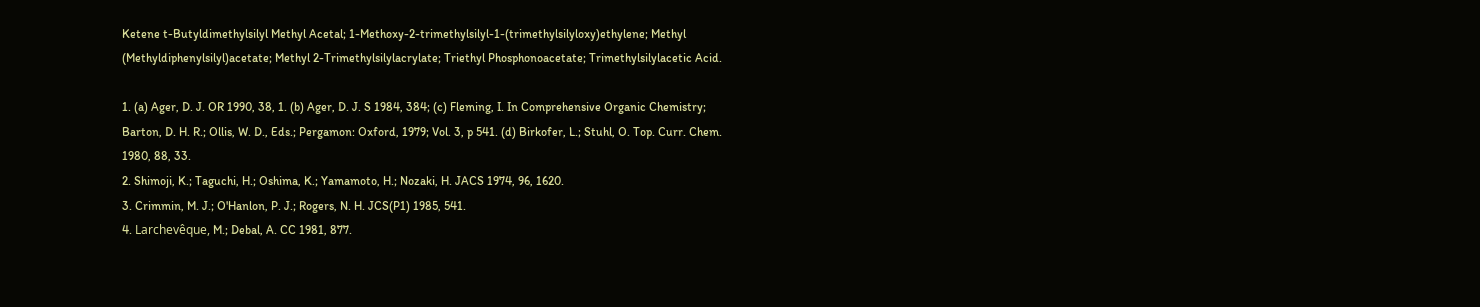Ketene t-Butyldimethylsilyl Methyl Acetal; 1-Methoxy-2-trimethylsilyl-1-(trimethylsilyloxy)ethylene; Methyl (Methyldiphenylsilyl)acetate; Methyl 2-Trimethylsilylacrylate; Triethyl Phosphonoacetate; Trimethylsilylacetic Acid.

1. (a) Ager, D. J. OR 1990, 38, 1. (b) Ager, D. J. S 1984, 384; (c) Fleming, I. In Comprehensive Organic Chemistry; Barton, D. H. R.; Ollis, W. D., Eds.; Pergamon: Oxford, 1979; Vol. 3, p 541. (d) Birkofer, L.; Stuhl, O. Top. Curr. Chem. 1980, 88, 33.
2. Shimoji, K.; Taguchi, H.; Oshima, K.; Yamamoto, H.; Nozaki, H. JACS 1974, 96, 1620.
3. Crimmin, M. J.; O'Hanlon, P. J.; Rogers, N. H. JCS(P1) 1985, 541.
4. Larchevêque, M.; Debal, A. CC 1981, 877.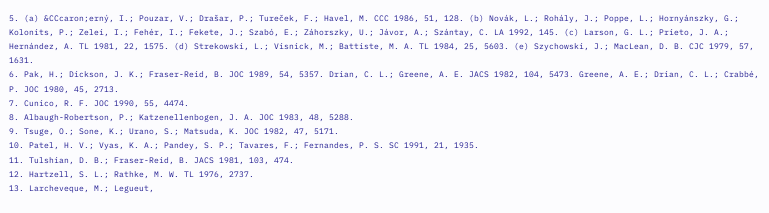5. (a) &CCcaron;erný, I.; Pouzar, V.; Drašar, P.; Tureček, F.; Havel, M. CCC 1986, 51, 128. (b) Novák, L.; Rohály, J.; Poppe, L.; Hornyánszky, G.; Kolonits, P.; Zelei, I.; Fehér, I.; Fekete, J.; Szabó, E.; Záhorszky, U.; Jávor, A.; Szántay, C. LA 1992, 145. (c) Larson, G. L.; Prieto, J. A.; Hernández, A. TL 1981, 22, 1575. (d) Strekowski, L.; Visnick, M.; Battiste, M. A. TL 1984, 25, 5603. (e) Szychowski, J.; MacLean, D. B. CJC 1979, 57, 1631.
6. Pak, H.; Dickson, J. K.; Fraser-Reid, B. JOC 1989, 54, 5357. Drian, C. L.; Greene, A. E. JACS 1982, 104, 5473. Greene, A. E.; Drian, C. L.; Crabbé, P. JOC 1980, 45, 2713.
7. Cunico, R. F. JOC 1990, 55, 4474.
8. Albaugh-Robertson, P.; Katzenellenbogen, J. A. JOC 1983, 48, 5288.
9. Tsuge, O.; Sone, K.; Urano, S.; Matsuda, K. JOC 1982, 47, 5171.
10. Patel, H. V.; Vyas, K. A.; Pandey, S. P.; Tavares, F.; Fernandes, P. S. SC 1991, 21, 1935.
11. Tulshian, D. B.; Fraser-Reid, B. JACS 1981, 103, 474.
12. Hartzell, S. L.; Rathke, M. W. TL 1976, 2737.
13. Larcheveque, M.; Legueut,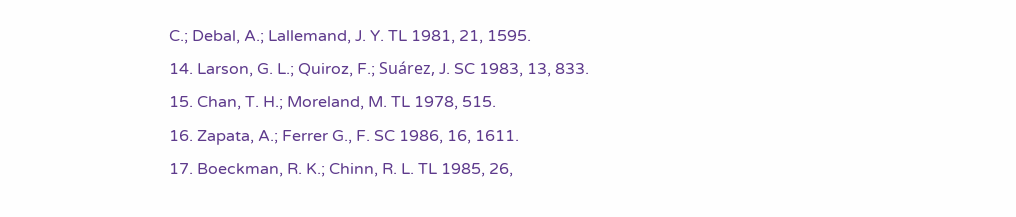C.; Debal, A.; Lallemand, J. Y. TL 1981, 21, 1595.
14. Larson, G. L.; Quiroz, F.; Suárez, J. SC 1983, 13, 833.
15. Chan, T. H.; Moreland, M. TL 1978, 515.
16. Zapata, A.; Ferrer G., F. SC 1986, 16, 1611.
17. Boeckman, R. K.; Chinn, R. L. TL 1985, 26,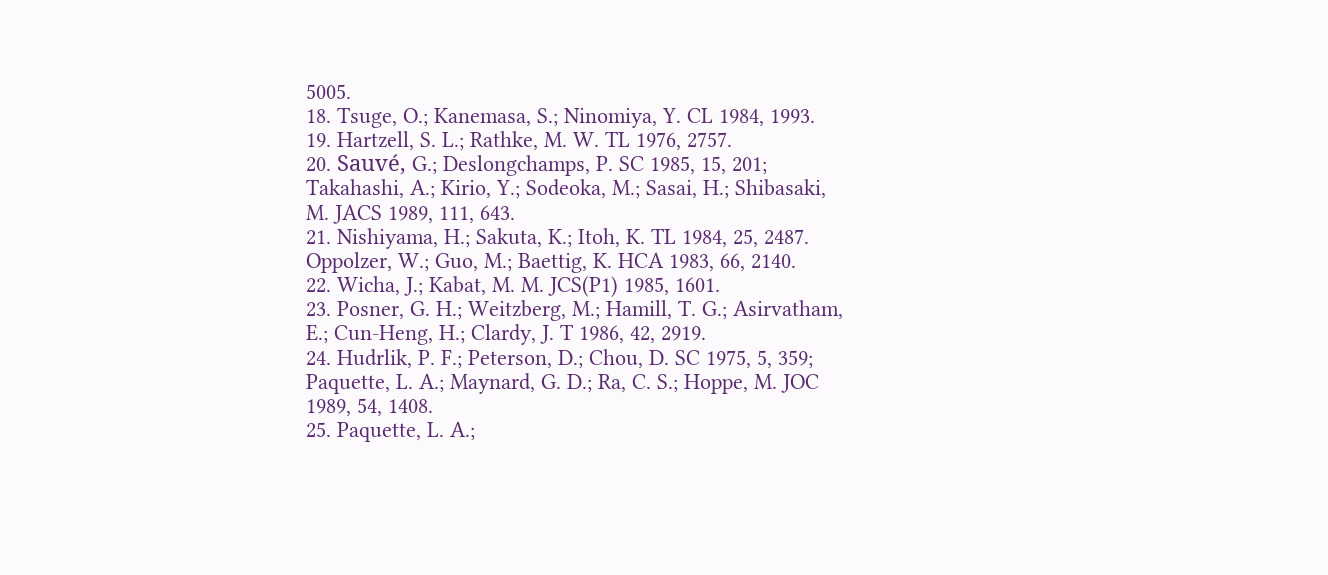5005.
18. Tsuge, O.; Kanemasa, S.; Ninomiya, Y. CL 1984, 1993.
19. Hartzell, S. L.; Rathke, M. W. TL 1976, 2757.
20. Sauvé, G.; Deslongchamps, P. SC 1985, 15, 201; Takahashi, A.; Kirio, Y.; Sodeoka, M.; Sasai, H.; Shibasaki, M. JACS 1989, 111, 643.
21. Nishiyama, H.; Sakuta, K.; Itoh, K. TL 1984, 25, 2487. Oppolzer, W.; Guo, M.; Baettig, K. HCA 1983, 66, 2140.
22. Wicha, J.; Kabat, M. M. JCS(P1) 1985, 1601.
23. Posner, G. H.; Weitzberg, M.; Hamill, T. G.; Asirvatham, E.; Cun-Heng, H.; Clardy, J. T 1986, 42, 2919.
24. Hudrlik, P. F.; Peterson, D.; Chou, D. SC 1975, 5, 359; Paquette, L. A.; Maynard, G. D.; Ra, C. S.; Hoppe, M. JOC 1989, 54, 1408.
25. Paquette, L. A.;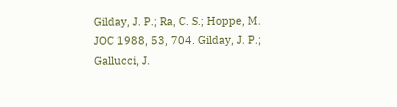Gilday, J. P.; Ra, C. S.; Hoppe, M. JOC 1988, 53, 704. Gilday, J. P.; Gallucci, J.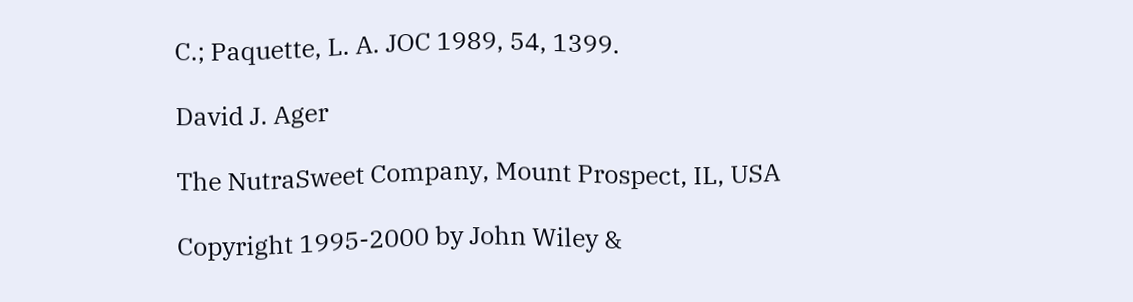C.; Paquette, L. A. JOC 1989, 54, 1399.

David J. Ager

The NutraSweet Company, Mount Prospect, IL, USA

Copyright 1995-2000 by John Wiley &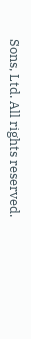Sons, Ltd. All rights reserved.